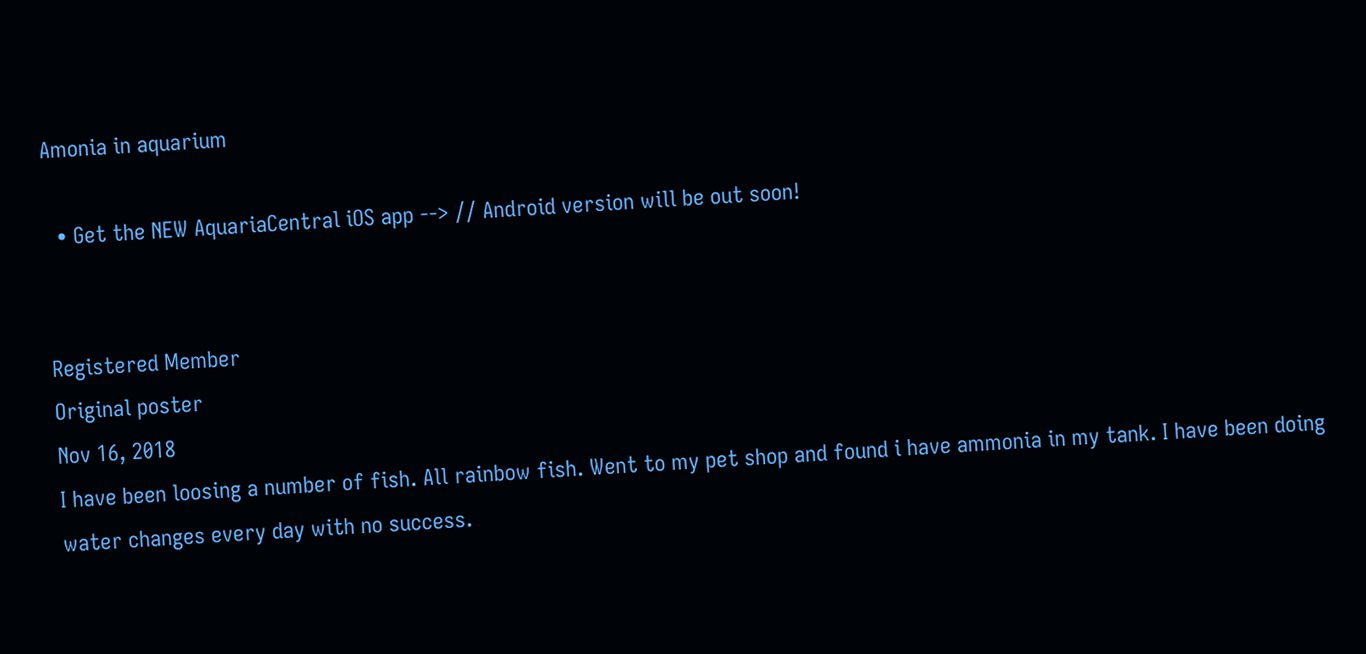Amonia in aquarium

  • Get the NEW AquariaCentral iOS app --> // Android version will be out soon!


Registered Member
Original poster
Nov 16, 2018
I have been loosing a number of fish. All rainbow fish. Went to my pet shop and found i have ammonia in my tank. I have been doing water changes every day with no success.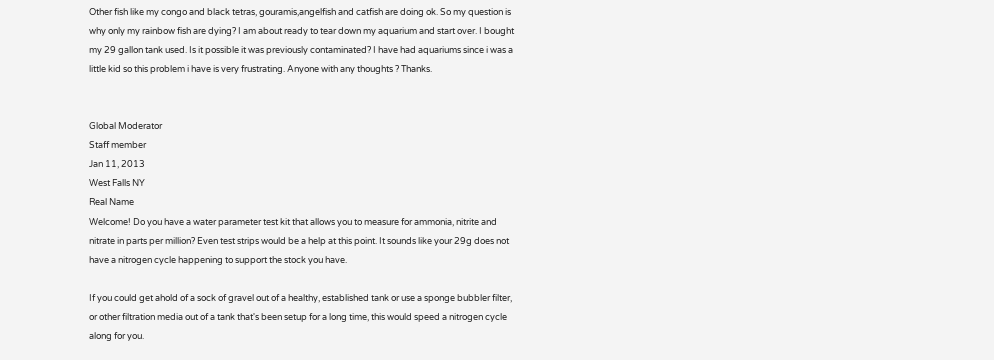Other fish like my congo and black tetras, gouramis,angelfish and catfish are doing ok. So my question is why only my rainbow fish are dying? I am about ready to tear down my aquarium and start over. I bought my 29 gallon tank used. Is it possible it was previously contaminated? I have had aquariums since i was a little kid so this problem i have is very frustrating. Anyone with any thoughts ? Thanks.


Global Moderator
Staff member
Jan 11, 2013
West Falls NY
Real Name
Welcome! Do you have a water parameter test kit that allows you to measure for ammonia, nitrite and nitrate in parts per million? Even test strips would be a help at this point. It sounds like your 29g does not have a nitrogen cycle happening to support the stock you have.

If you could get ahold of a sock of gravel out of a healthy, established tank or use a sponge bubbler filter, or other filtration media out of a tank that's been setup for a long time, this would speed a nitrogen cycle along for you.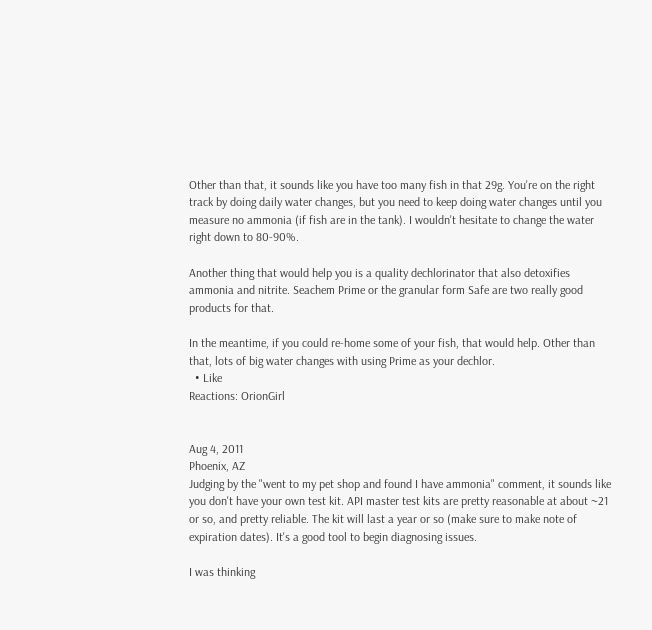Other than that, it sounds like you have too many fish in that 29g. You're on the right track by doing daily water changes, but you need to keep doing water changes until you measure no ammonia (if fish are in the tank). I wouldn't hesitate to change the water right down to 80-90%.

Another thing that would help you is a quality dechlorinator that also detoxifies ammonia and nitrite. Seachem Prime or the granular form Safe are two really good products for that.

In the meantime, if you could re-home some of your fish, that would help. Other than that, lots of big water changes with using Prime as your dechlor.
  • Like
Reactions: OrionGirl


Aug 4, 2011
Phoenix, AZ
Judging by the "went to my pet shop and found I have ammonia" comment, it sounds like you don't have your own test kit. API master test kits are pretty reasonable at about ~21 or so, and pretty reliable. The kit will last a year or so (make sure to make note of expiration dates). It's a good tool to begin diagnosing issues.

I was thinking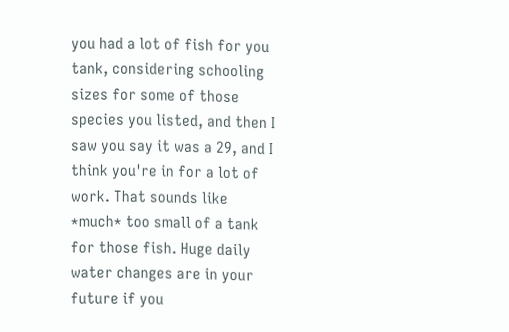you had a lot of fish for you tank, considering schooling sizes for some of those species you listed, and then I saw you say it was a 29, and I think you're in for a lot of work. That sounds like *much* too small of a tank for those fish. Huge daily water changes are in your future if you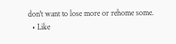don't want to lose more or rehome some.
  • Like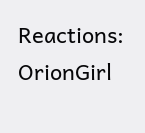Reactions: OrionGirl